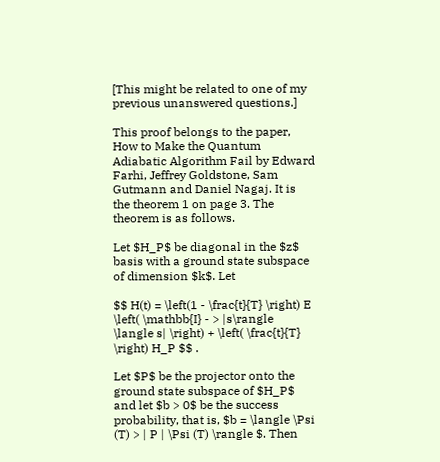[This might be related to one of my previous unanswered questions.]

This proof belongs to the paper, How to Make the Quantum Adiabatic Algorithm Fail by Edward Farhi, Jeffrey Goldstone, Sam Gutmann and Daniel Nagaj. It is the theorem 1 on page 3. The theorem is as follows.

Let $H_P$ be diagonal in the $z$ basis with a ground state subspace of dimension $k$. Let

$$ H(t) = \left(1 - \frac{t}{T} \right) E \left( \mathbb{I} - > |s\rangle \langle s| \right) + \left( \frac{t}{T} \right) H_P $$ .

Let $P$ be the projector onto the ground state subspace of $H_P$ and let $b > 0$ be the success probability, that is, $b = \langle \Psi (T) > | P | \Psi (T) \rangle $. Then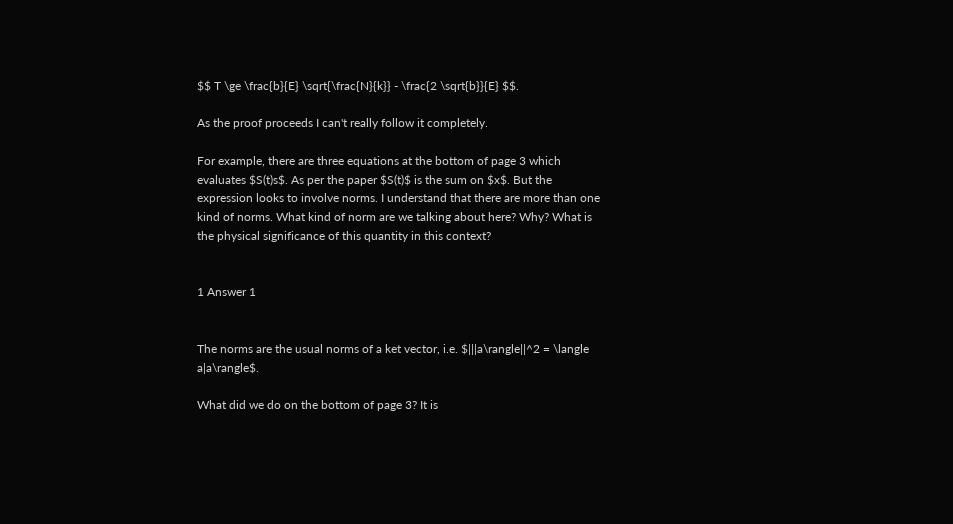$$ T \ge \frac{b}{E} \sqrt{\frac{N}{k}} - \frac{2 \sqrt{b}}{E} $$.

As the proof proceeds I can't really follow it completely.

For example, there are three equations at the bottom of page 3 which evaluates $S(t)s$. As per the paper $S(t)$ is the sum on $x$. But the expression looks to involve norms. I understand that there are more than one kind of norms. What kind of norm are we talking about here? Why? What is the physical significance of this quantity in this context?


1 Answer 1


The norms are the usual norms of a ket vector, i.e. $|||a\rangle||^2 = \langle a|a\rangle$.

What did we do on the bottom of page 3? It is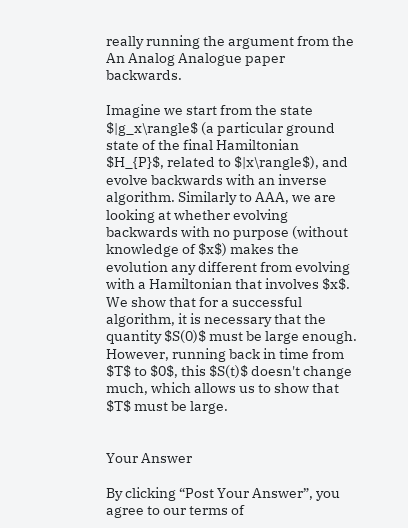really running the argument from the An Analog Analogue paper backwards.

Imagine we start from the state $|g_x\rangle$ (a particular ground state of the final Hamiltonian $H_{P}$, related to $|x\rangle$), and evolve backwards with an inverse algorithm. Similarly to AAA, we are looking at whether evolving backwards with no purpose (without knowledge of $x$) makes the evolution any different from evolving with a Hamiltonian that involves $x$. We show that for a successful algorithm, it is necessary that the quantity $S(0)$ must be large enough. However, running back in time from $T$ to $0$, this $S(t)$ doesn't change much, which allows us to show that $T$ must be large.


Your Answer

By clicking “Post Your Answer”, you agree to our terms of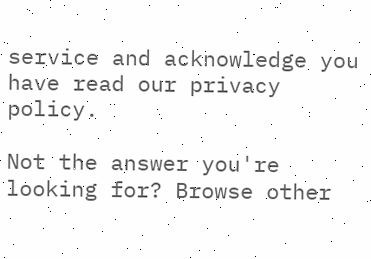service and acknowledge you have read our privacy policy.

Not the answer you're looking for? Browse other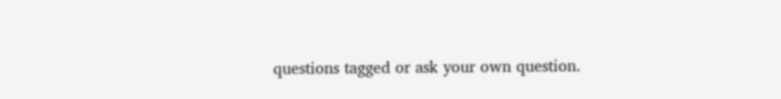questions tagged or ask your own question.